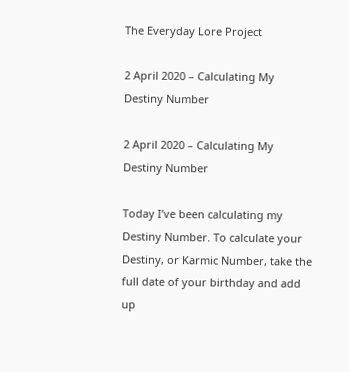The Everyday Lore Project

2 April 2020 – Calculating My Destiny Number

2 April 2020 – Calculating My Destiny Number

Today I’ve been calculating my Destiny Number. To calculate your Destiny, or Karmic Number, take the full date of your birthday and add up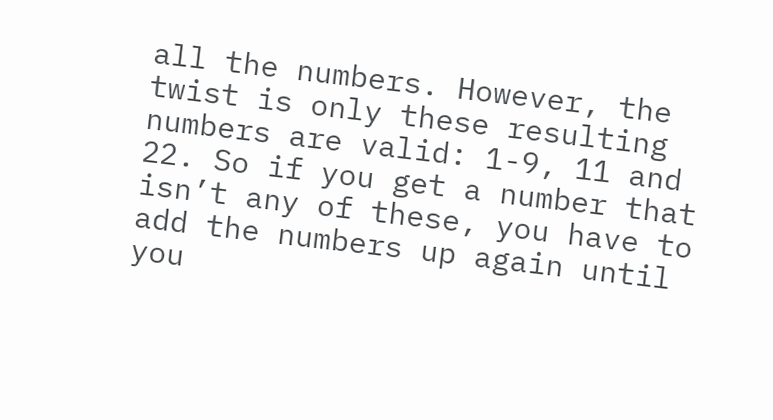all the numbers. However, the twist is only these resulting numbers are valid: 1-9, 11 and 22. So if you get a number that isn’t any of these, you have to add the numbers up again until you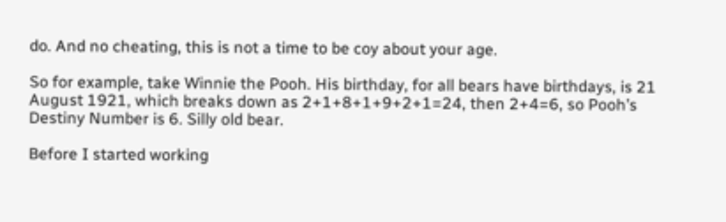do. And no cheating, this is not a time to be coy about your age.

So for example, take Winnie the Pooh. His birthday, for all bears have birthdays, is 21 August 1921, which breaks down as 2+1+8+1+9+2+1=24, then 2+4=6, so Pooh’s Destiny Number is 6. Silly old bear.

Before I started working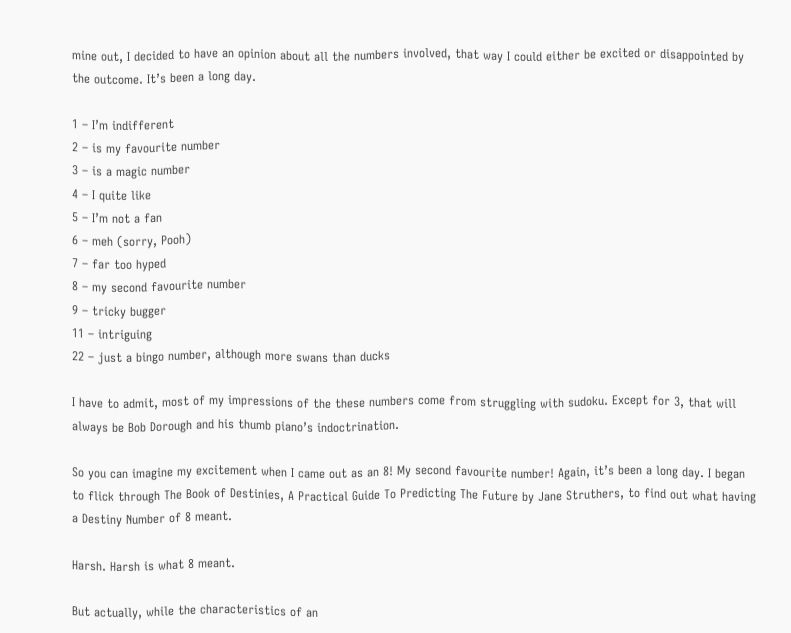mine out, I decided to have an opinion about all the numbers involved, that way I could either be excited or disappointed by the outcome. It’s been a long day.

1 – I’m indifferent
2 – is my favourite number
3 – is a magic number
4 – I quite like
5 – I’m not a fan
6 – meh (sorry, Pooh)
7 – far too hyped
8 – my second favourite number
9 – tricky bugger
11 – intriguing
22 – just a bingo number, although more swans than ducks

I have to admit, most of my impressions of the these numbers come from struggling with sudoku. Except for 3, that will always be Bob Dorough and his thumb piano’s indoctrination.

So you can imagine my excitement when I came out as an 8! My second favourite number! Again, it’s been a long day. I began to flick through The Book of Destinies, A Practical Guide To Predicting The Future by Jane Struthers, to find out what having a Destiny Number of 8 meant.

Harsh. Harsh is what 8 meant.

But actually, while the characteristics of an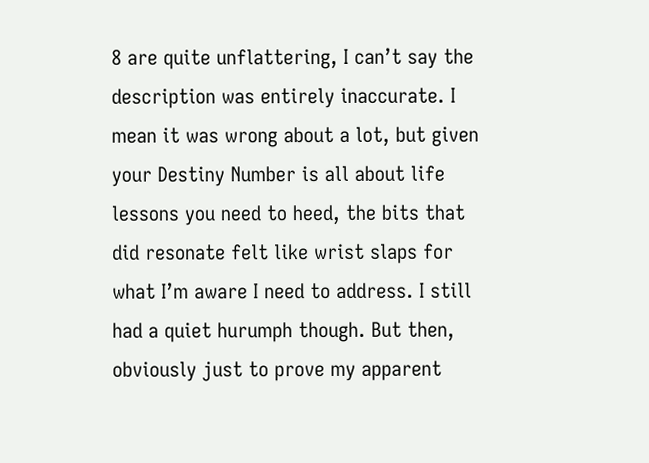8 are quite unflattering, I can’t say the description was entirely inaccurate. I mean it was wrong about a lot, but given your Destiny Number is all about life lessons you need to heed, the bits that did resonate felt like wrist slaps for what I’m aware I need to address. I still had a quiet hurumph though. But then, obviously just to prove my apparent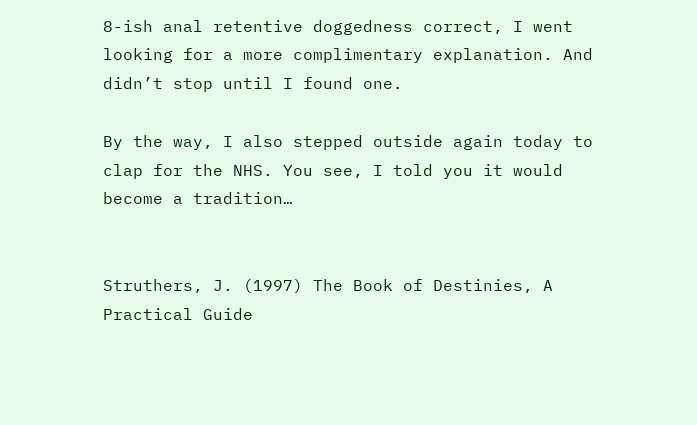8-ish anal retentive doggedness correct, I went looking for a more complimentary explanation. And didn’t stop until I found one.

By the way, I also stepped outside again today to clap for the NHS. You see, I told you it would become a tradition…


Struthers, J. (1997) The Book of Destinies, A Practical Guide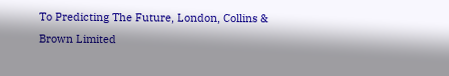To Predicting The Future, London, Collins & Brown Limited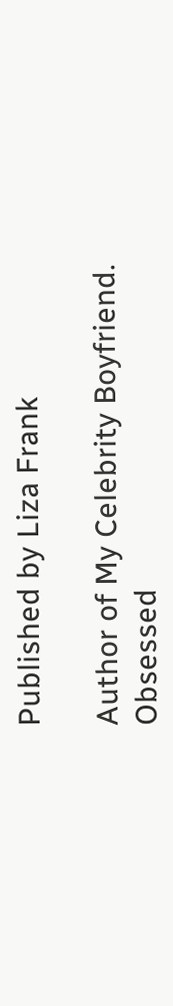Published by Liza Frank

Author of My Celebrity Boyfriend. Obsessed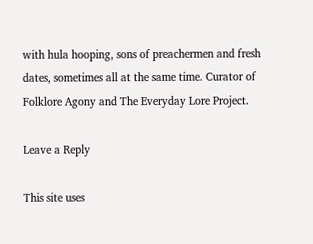with hula hooping, sons of preachermen and fresh dates, sometimes all at the same time. Curator of Folklore Agony and The Everyday Lore Project.

Leave a Reply

This site uses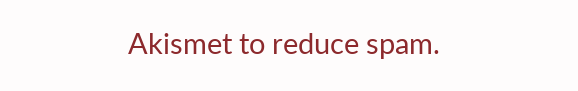Akismet to reduce spam.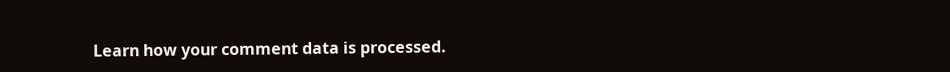Learn how your comment data is processed.